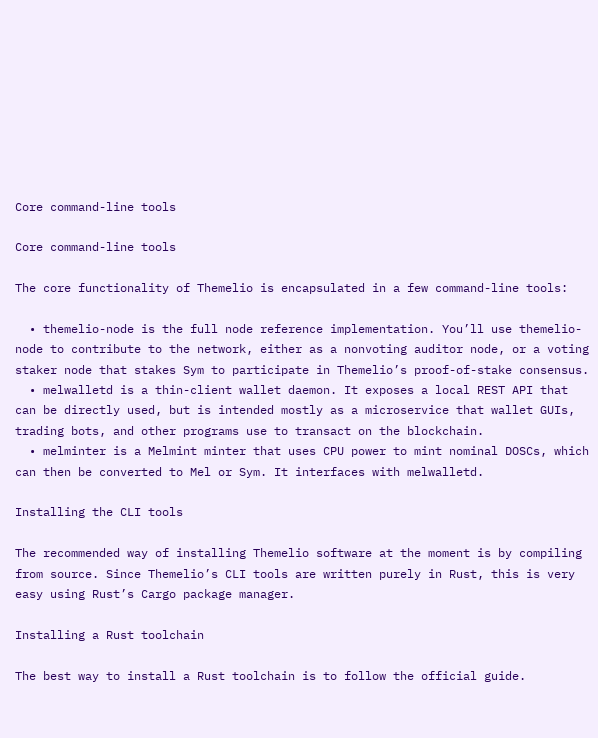Core command-line tools

Core command-line tools

The core functionality of Themelio is encapsulated in a few command-line tools:

  • themelio-node is the full node reference implementation. You’ll use themelio-node to contribute to the network, either as a nonvoting auditor node, or a voting staker node that stakes Sym to participate in Themelio’s proof-of-stake consensus.
  • melwalletd is a thin-client wallet daemon. It exposes a local REST API that can be directly used, but is intended mostly as a microservice that wallet GUIs, trading bots, and other programs use to transact on the blockchain.
  • melminter is a Melmint minter that uses CPU power to mint nominal DOSCs, which can then be converted to Mel or Sym. It interfaces with melwalletd.

Installing the CLI tools

The recommended way of installing Themelio software at the moment is by compiling from source. Since Themelio’s CLI tools are written purely in Rust, this is very easy using Rust’s Cargo package manager.

Installing a Rust toolchain

The best way to install a Rust toolchain is to follow the official guide.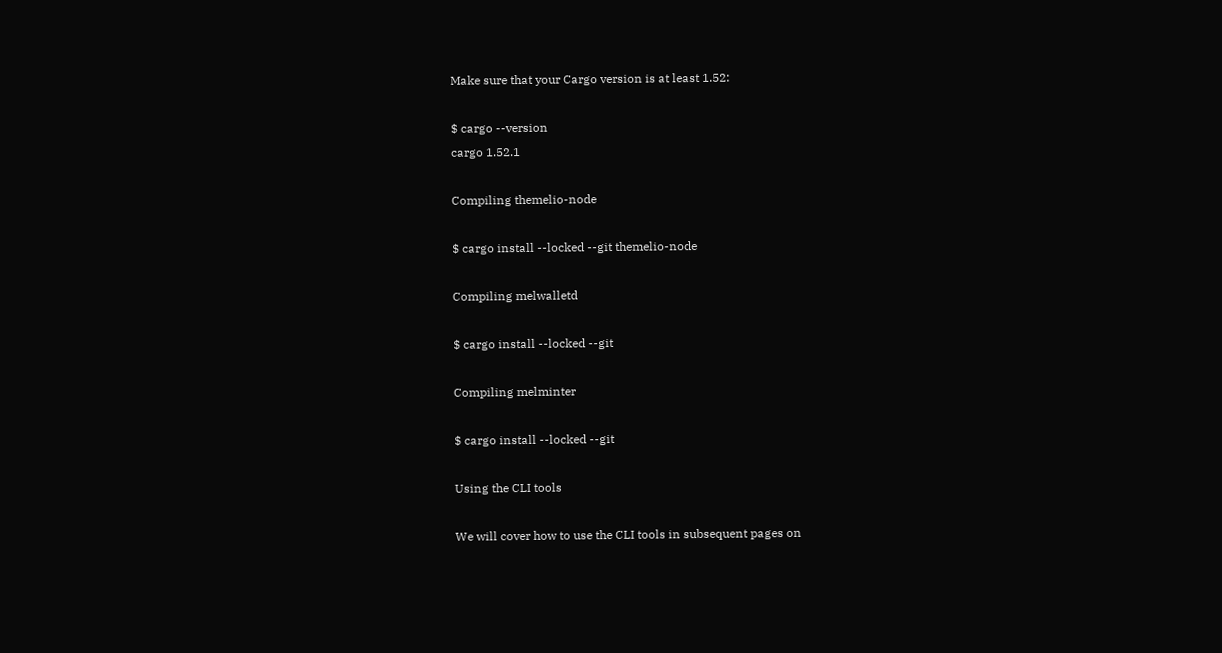Make sure that your Cargo version is at least 1.52:

$ cargo --version
cargo 1.52.1

Compiling themelio-node

$ cargo install --locked --git themelio-node

Compiling melwalletd

$ cargo install --locked --git

Compiling melminter

$ cargo install --locked --git

Using the CLI tools

We will cover how to use the CLI tools in subsequent pages on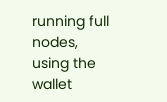running full nodes, using the wallet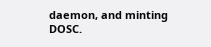daemon, and minting DOSC.